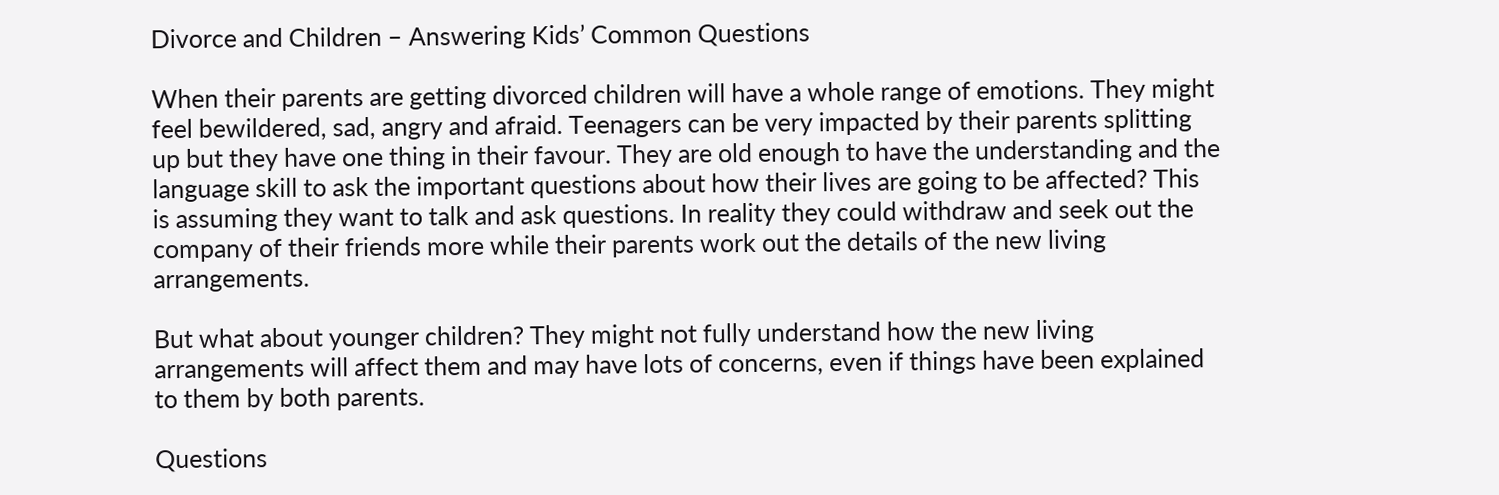Divorce and Children – Answering Kids’ Common Questions

When their parents are getting divorced children will have a whole range of emotions. They might feel bewildered, sad, angry and afraid. Teenagers can be very impacted by their parents splitting up but they have one thing in their favour. They are old enough to have the understanding and the language skill to ask the important questions about how their lives are going to be affected? This is assuming they want to talk and ask questions. In reality they could withdraw and seek out the company of their friends more while their parents work out the details of the new living arrangements.

But what about younger children? They might not fully understand how the new living arrangements will affect them and may have lots of concerns, even if things have been explained to them by both parents.

Questions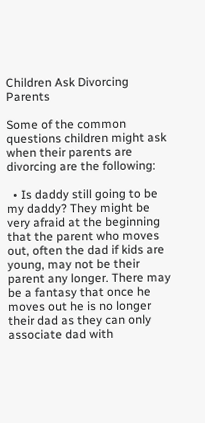Children Ask Divorcing Parents

Some of the common questions children might ask when their parents are divorcing are the following:

  • Is daddy still going to be my daddy? They might be very afraid at the beginning that the parent who moves out, often the dad if kids are young, may not be their parent any longer. There may be a fantasy that once he moves out he is no longer their dad as they can only associate dad with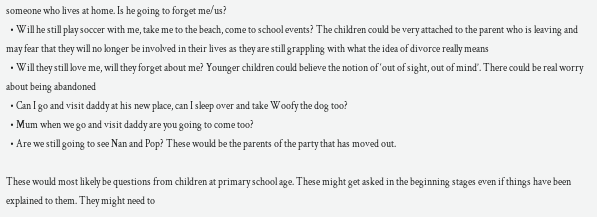someone who lives at home. Is he going to forget me/us?
  • Will he still play soccer with me, take me to the beach, come to school events? The children could be very attached to the parent who is leaving and may fear that they will no longer be involved in their lives as they are still grappling with what the idea of divorce really means
  • Will they still love me, will they forget about me? Younger children could believe the notion of ‘out of sight, out of mind’. There could be real worry about being abandoned
  • Can I go and visit daddy at his new place, can I sleep over and take Woofy the dog too?
  • Mum when we go and visit daddy are you going to come too?
  • Are we still going to see Nan and Pop? These would be the parents of the party that has moved out.

These would most likely be questions from children at primary school age. These might get asked in the beginning stages even if things have been explained to them. They might need to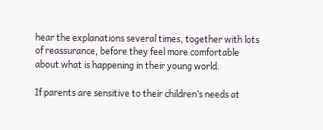hear the explanations several times, together with lots of reassurance, before they feel more comfortable about what is happening in their young world.

If parents are sensitive to their children’s needs at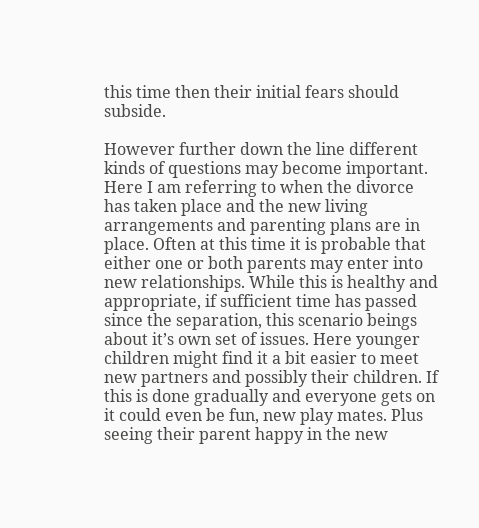this time then their initial fears should subside.

However further down the line different kinds of questions may become important. Here I am referring to when the divorce has taken place and the new living arrangements and parenting plans are in place. Often at this time it is probable that either one or both parents may enter into new relationships. While this is healthy and appropriate, if sufficient time has passed since the separation, this scenario beings about it’s own set of issues. Here younger children might find it a bit easier to meet new partners and possibly their children. If this is done gradually and everyone gets on it could even be fun, new play mates. Plus seeing their parent happy in the new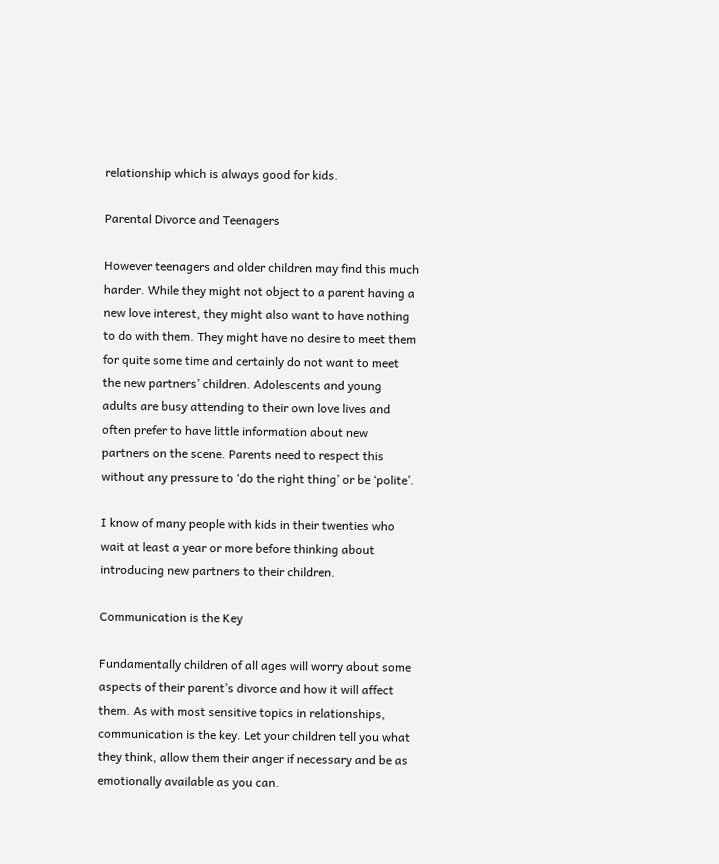relationship which is always good for kids.

Parental Divorce and Teenagers

However teenagers and older children may find this much harder. While they might not object to a parent having a new love interest, they might also want to have nothing to do with them. They might have no desire to meet them for quite some time and certainly do not want to meet the new partners’ children. Adolescents and young adults are busy attending to their own love lives and often prefer to have little information about new partners on the scene. Parents need to respect this without any pressure to ‘do the right thing’ or be ‘polite’.

I know of many people with kids in their twenties who wait at least a year or more before thinking about introducing new partners to their children.

Communication is the Key

Fundamentally children of all ages will worry about some aspects of their parent’s divorce and how it will affect them. As with most sensitive topics in relationships, communication is the key. Let your children tell you what they think, allow them their anger if necessary and be as emotionally available as you can.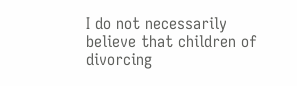I do not necessarily believe that children of divorcing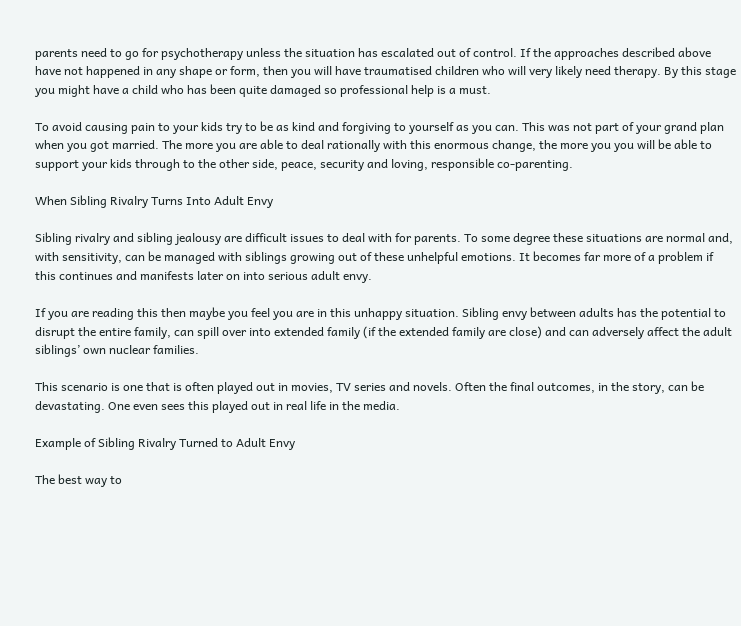parents need to go for psychotherapy unless the situation has escalated out of control. If the approaches described above have not happened in any shape or form, then you will have traumatised children who will very likely need therapy. By this stage you might have a child who has been quite damaged so professional help is a must.

To avoid causing pain to your kids try to be as kind and forgiving to yourself as you can. This was not part of your grand plan when you got married. The more you are able to deal rationally with this enormous change, the more you you will be able to support your kids through to the other side, peace, security and loving, responsible co-parenting.

When Sibling Rivalry Turns Into Adult Envy

Sibling rivalry and sibling jealousy are difficult issues to deal with for parents. To some degree these situations are normal and, with sensitivity, can be managed with siblings growing out of these unhelpful emotions. It becomes far more of a problem if this continues and manifests later on into serious adult envy.

If you are reading this then maybe you feel you are in this unhappy situation. Sibling envy between adults has the potential to disrupt the entire family, can spill over into extended family (if the extended family are close) and can adversely affect the adult siblings’ own nuclear families.

This scenario is one that is often played out in movies, TV series and novels. Often the final outcomes, in the story, can be devastating. One even sees this played out in real life in the media.

Example of Sibling Rivalry Turned to Adult Envy

The best way to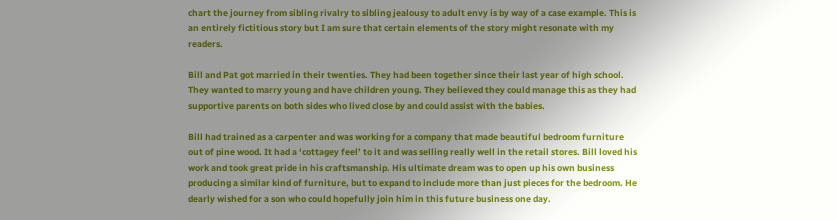chart the journey from sibling rivalry to sibling jealousy to adult envy is by way of a case example. This is an entirely fictitious story but I am sure that certain elements of the story might resonate with my readers.

Bill and Pat got married in their twenties. They had been together since their last year of high school. They wanted to marry young and have children young. They believed they could manage this as they had supportive parents on both sides who lived close by and could assist with the babies.

Bill had trained as a carpenter and was working for a company that made beautiful bedroom furniture out of pine wood. It had a ‘cottagey feel’ to it and was selling really well in the retail stores. Bill loved his work and took great pride in his craftsmanship. His ultimate dream was to open up his own business producing a similar kind of furniture, but to expand to include more than just pieces for the bedroom. He dearly wished for a son who could hopefully join him in this future business one day.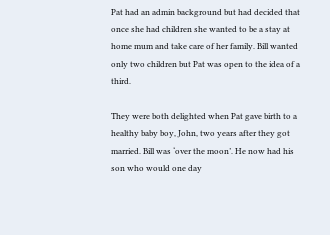Pat had an admin background but had decided that once she had children she wanted to be a stay at home mum and take care of her family. Bill wanted only two children but Pat was open to the idea of a third.

They were both delighted when Pat gave birth to a healthy baby boy, John, two years after they got married. Bill was ‘over the moon’. He now had his son who would one day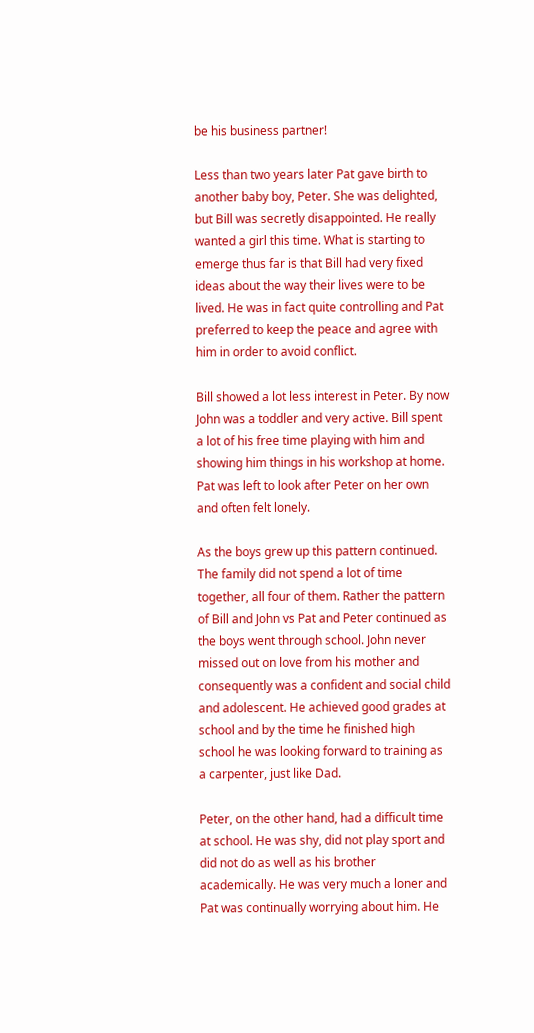be his business partner!

Less than two years later Pat gave birth to another baby boy, Peter. She was delighted, but Bill was secretly disappointed. He really wanted a girl this time. What is starting to emerge thus far is that Bill had very fixed ideas about the way their lives were to be lived. He was in fact quite controlling and Pat preferred to keep the peace and agree with him in order to avoid conflict.

Bill showed a lot less interest in Peter. By now John was a toddler and very active. Bill spent a lot of his free time playing with him and showing him things in his workshop at home. Pat was left to look after Peter on her own and often felt lonely.

As the boys grew up this pattern continued. The family did not spend a lot of time together, all four of them. Rather the pattern of Bill and John vs Pat and Peter continued as the boys went through school. John never missed out on love from his mother and consequently was a confident and social child and adolescent. He achieved good grades at school and by the time he finished high school he was looking forward to training as a carpenter, just like Dad.

Peter, on the other hand, had a difficult time at school. He was shy, did not play sport and did not do as well as his brother academically. He was very much a loner and Pat was continually worrying about him. He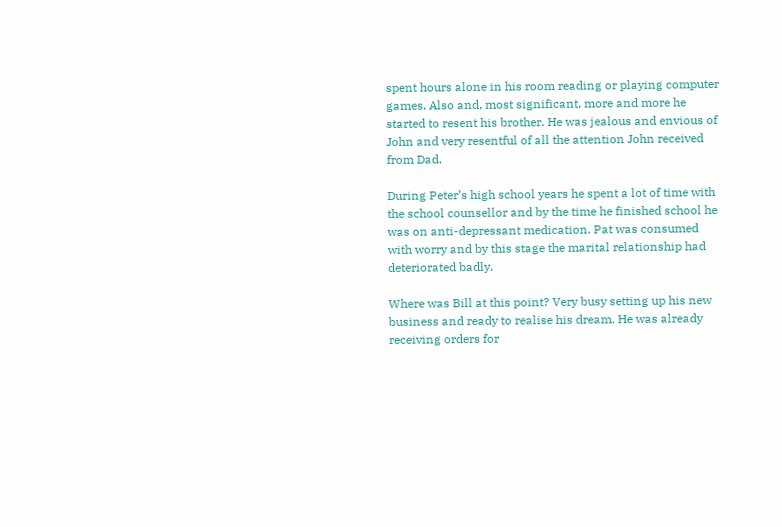spent hours alone in his room reading or playing computer games. Also and, most significant, more and more he started to resent his brother. He was jealous and envious of John and very resentful of all the attention John received from Dad.

During Peter’s high school years he spent a lot of time with the school counsellor and by the time he finished school he was on anti-depressant medication. Pat was consumed with worry and by this stage the marital relationship had deteriorated badly.

Where was Bill at this point? Very busy setting up his new business and ready to realise his dream. He was already receiving orders for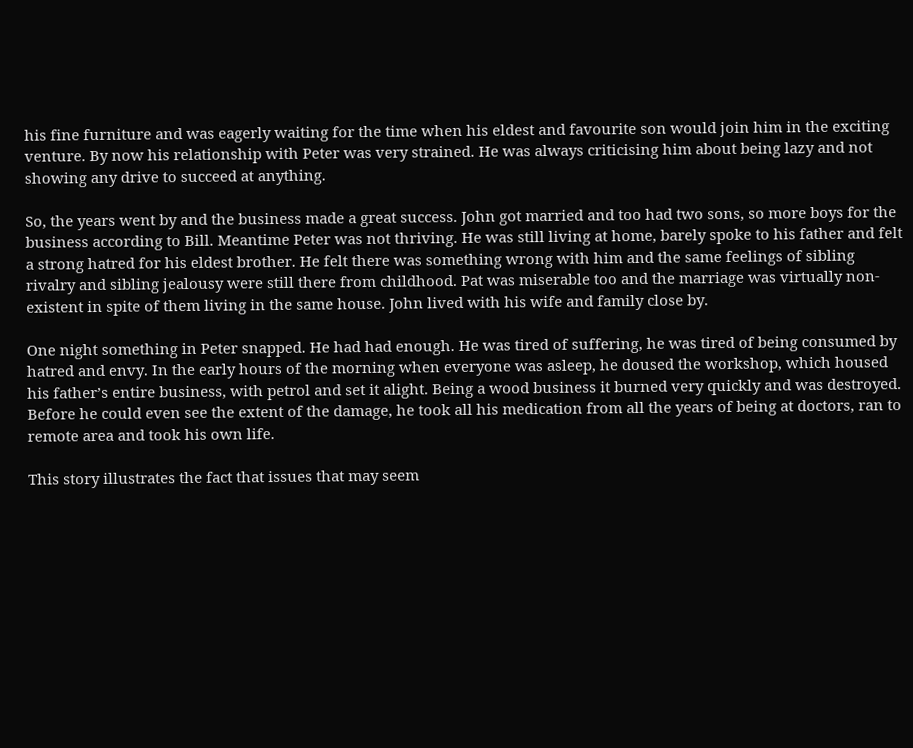his fine furniture and was eagerly waiting for the time when his eldest and favourite son would join him in the exciting venture. By now his relationship with Peter was very strained. He was always criticising him about being lazy and not showing any drive to succeed at anything.

So, the years went by and the business made a great success. John got married and too had two sons, so more boys for the business according to Bill. Meantime Peter was not thriving. He was still living at home, barely spoke to his father and felt a strong hatred for his eldest brother. He felt there was something wrong with him and the same feelings of sibling rivalry and sibling jealousy were still there from childhood. Pat was miserable too and the marriage was virtually non-existent in spite of them living in the same house. John lived with his wife and family close by.

One night something in Peter snapped. He had had enough. He was tired of suffering, he was tired of being consumed by hatred and envy. In the early hours of the morning when everyone was asleep, he doused the workshop, which housed his father’s entire business, with petrol and set it alight. Being a wood business it burned very quickly and was destroyed. Before he could even see the extent of the damage, he took all his medication from all the years of being at doctors, ran to remote area and took his own life.

This story illustrates the fact that issues that may seem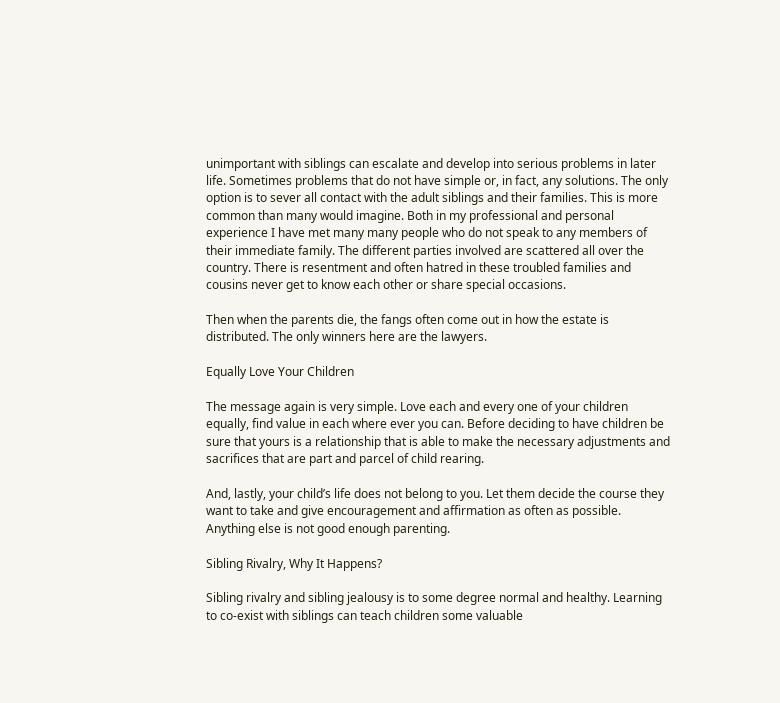unimportant with siblings can escalate and develop into serious problems in later life. Sometimes problems that do not have simple or, in fact, any solutions. The only option is to sever all contact with the adult siblings and their families. This is more common than many would imagine. Both in my professional and personal experience I have met many many people who do not speak to any members of their immediate family. The different parties involved are scattered all over the country. There is resentment and often hatred in these troubled families and cousins never get to know each other or share special occasions.

Then when the parents die, the fangs often come out in how the estate is distributed. The only winners here are the lawyers.

Equally Love Your Children

The message again is very simple. Love each and every one of your children equally, find value in each where ever you can. Before deciding to have children be sure that yours is a relationship that is able to make the necessary adjustments and sacrifices that are part and parcel of child rearing.

And, lastly, your child’s life does not belong to you. Let them decide the course they want to take and give encouragement and affirmation as often as possible. Anything else is not good enough parenting.

Sibling Rivalry, Why It Happens?

Sibling rivalry and sibling jealousy is to some degree normal and healthy. Learning to co-exist with siblings can teach children some valuable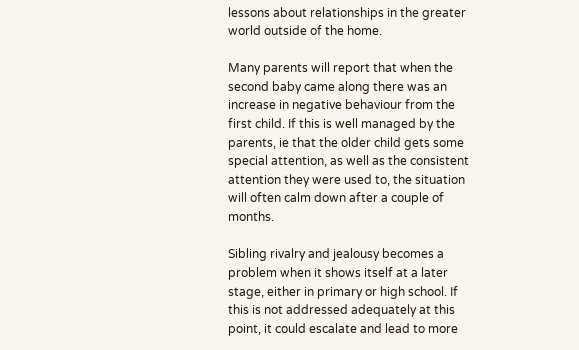lessons about relationships in the greater world outside of the home.

Many parents will report that when the second baby came along there was an increase in negative behaviour from the first child. If this is well managed by the parents, ie that the older child gets some special attention, as well as the consistent attention they were used to, the situation will often calm down after a couple of months.

Sibling rivalry and jealousy becomes a problem when it shows itself at a later stage, either in primary or high school. If this is not addressed adequately at this point, it could escalate and lead to more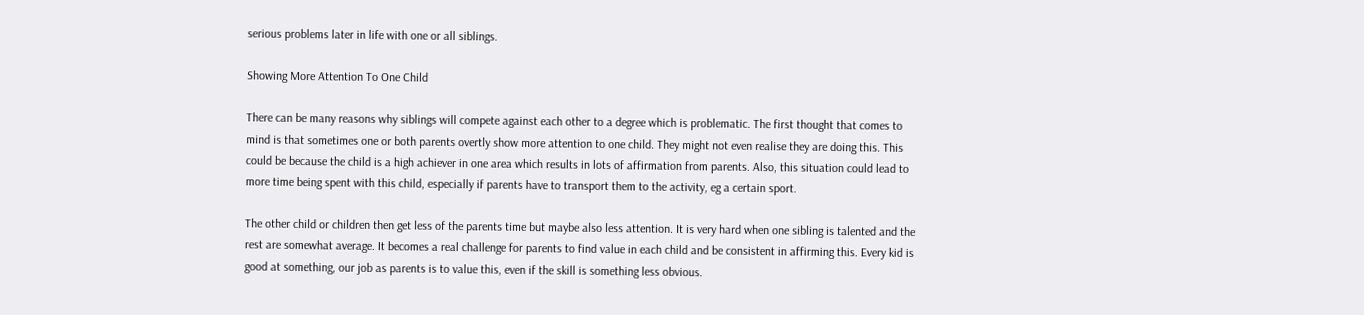serious problems later in life with one or all siblings.

Showing More Attention To One Child

There can be many reasons why siblings will compete against each other to a degree which is problematic. The first thought that comes to mind is that sometimes one or both parents overtly show more attention to one child. They might not even realise they are doing this. This could be because the child is a high achiever in one area which results in lots of affirmation from parents. Also, this situation could lead to more time being spent with this child, especially if parents have to transport them to the activity, eg a certain sport.

The other child or children then get less of the parents time but maybe also less attention. It is very hard when one sibling is talented and the rest are somewhat average. It becomes a real challenge for parents to find value in each child and be consistent in affirming this. Every kid is good at something, our job as parents is to value this, even if the skill is something less obvious.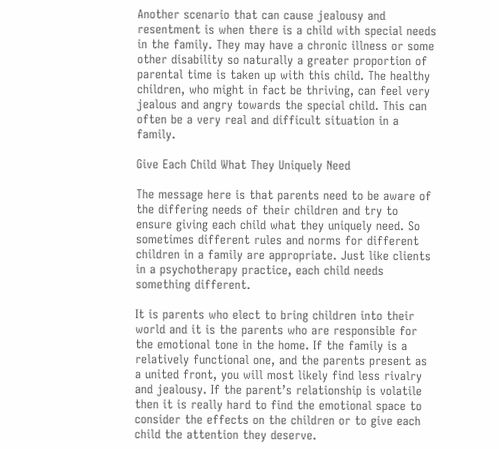Another scenario that can cause jealousy and resentment is when there is a child with special needs in the family. They may have a chronic illness or some other disability so naturally a greater proportion of parental time is taken up with this child. The healthy children, who might in fact be thriving, can feel very jealous and angry towards the special child. This can often be a very real and difficult situation in a family.

Give Each Child What They Uniquely Need

The message here is that parents need to be aware of the differing needs of their children and try to ensure giving each child what they uniquely need. So sometimes different rules and norms for different children in a family are appropriate. Just like clients in a psychotherapy practice, each child needs something different.

It is parents who elect to bring children into their world and it is the parents who are responsible for the emotional tone in the home. If the family is a relatively functional one, and the parents present as a united front, you will most likely find less rivalry and jealousy. If the parent’s relationship is volatile then it is really hard to find the emotional space to consider the effects on the children or to give each child the attention they deserve.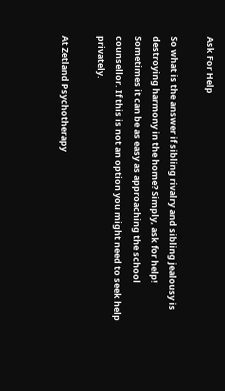Ask For Help

So what is the answer if sibling rivalry and sibling jealousy is destroying harmony in the home? Simply, ask for help! Sometimes it can be as easy as approaching the school counsellor. If this is not an option you might need to seek help privately.

At Zetland Psychotherapy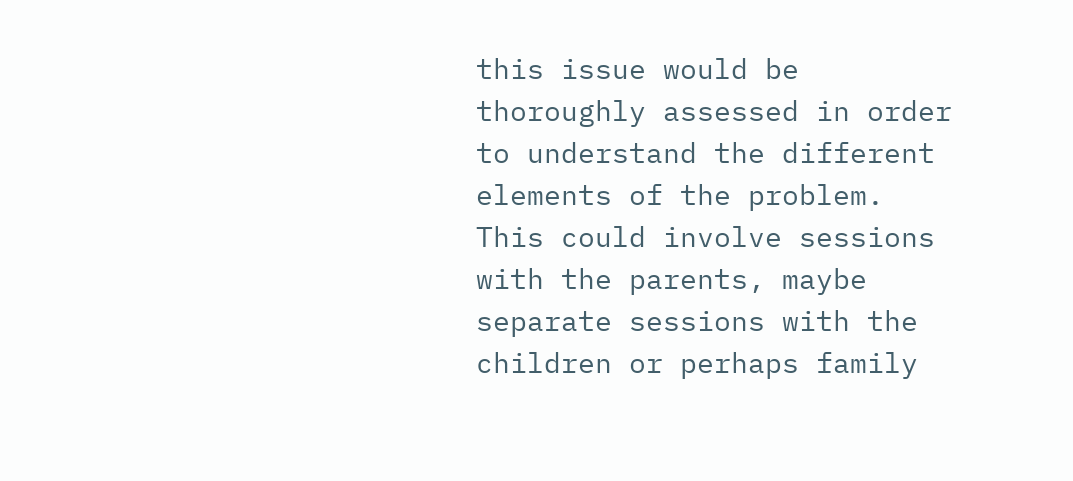this issue would be thoroughly assessed in order to understand the different elements of the problem. This could involve sessions with the parents, maybe separate sessions with the children or perhaps family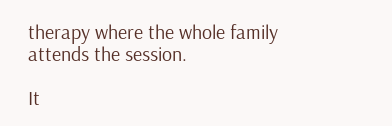therapy where the whole family attends the session.

It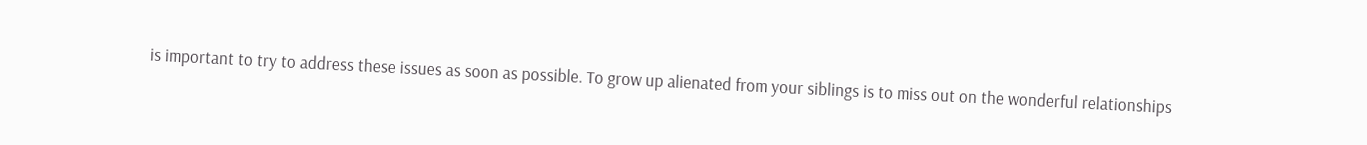is important to try to address these issues as soon as possible. To grow up alienated from your siblings is to miss out on the wonderful relationships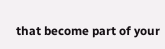that become part of your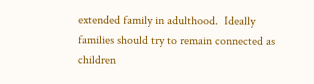extended family in adulthood.  Ideally families should try to remain connected as children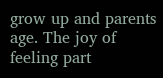grow up and parents age. The joy of feeling part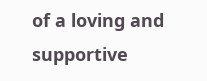of a loving and supportive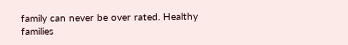family can never be over rated. Healthy families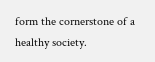form the cornerstone of a healthy society.